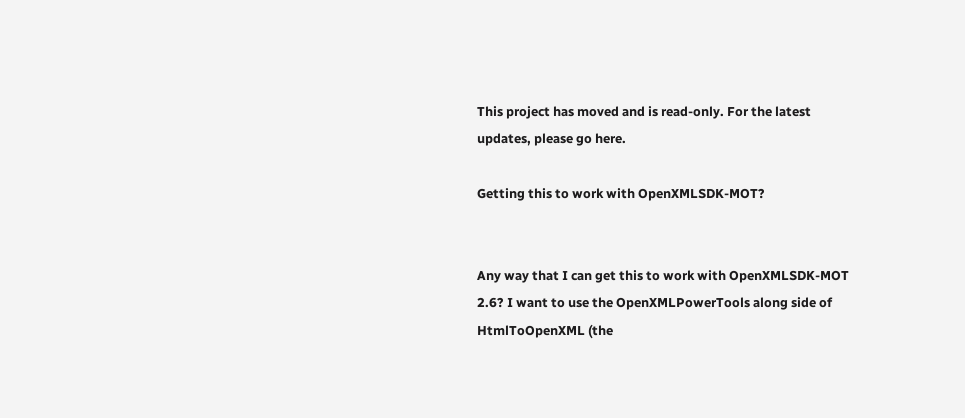This project has moved and is read-only. For the latest updates, please go here.

Getting this to work with OpenXMLSDK-MOT?


Any way that I can get this to work with OpenXMLSDK-MOT 2.6? I want to use the OpenXMLPowerTools along side of HtmlToOpenXML (the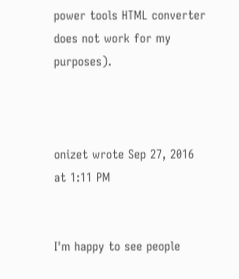power tools HTML converter does not work for my purposes).



onizet wrote Sep 27, 2016 at 1:11 PM


I'm happy to see people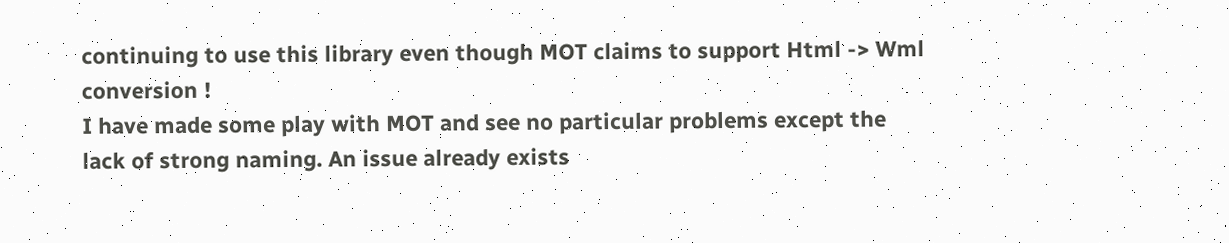continuing to use this library even though MOT claims to support Html -> Wml conversion !
I have made some play with MOT and see no particular problems except the lack of strong naming. An issue already exists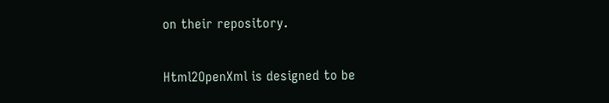on their repository.

Html2OpenXml is designed to be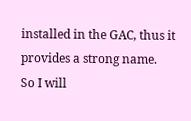installed in the GAC, thus it provides a strong name.
So I will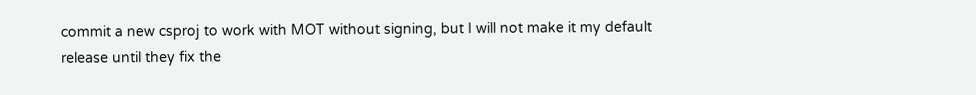commit a new csproj to work with MOT without signing, but I will not make it my default release until they fix the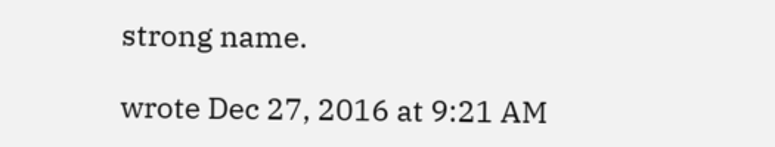strong name.

wrote Dec 27, 2016 at 9:21 AM